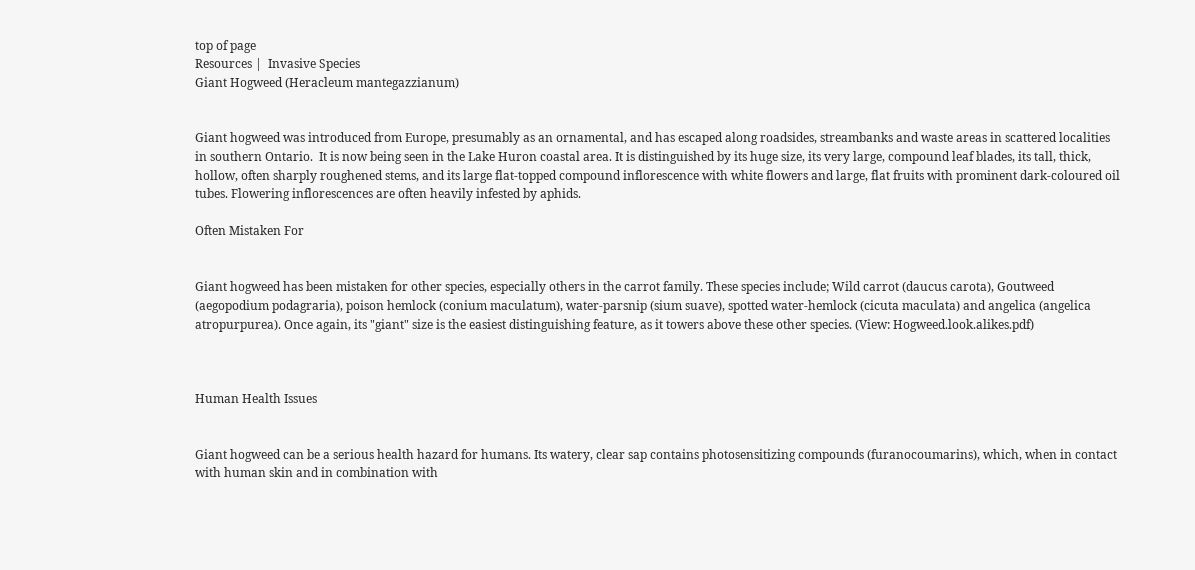top of page
Resources |  Invasive Species
Giant Hogweed (Heracleum mantegazzianum)


Giant hogweed was introduced from Europe, presumably as an ornamental, and has escaped along roadsides, streambanks and waste areas in scattered localities in southern Ontario.  It is now being seen in the Lake Huron coastal area. It is distinguished by its huge size, its very large, compound leaf blades, its tall, thick, hollow, often sharply roughened stems, and its large flat-topped compound inflorescence with white flowers and large, flat fruits with prominent dark-coloured oil tubes. Flowering inflorescences are often heavily infested by aphids.

Often Mistaken For


Giant hogweed has been mistaken for other species, especially others in the carrot family. These species include; Wild carrot (daucus carota), Goutweed (aegopodium podagraria), poison hemlock (conium maculatum), water-parsnip (sium suave), spotted water-hemlock (cicuta maculata) and angelica (angelica atropurpurea). Once again, its "giant" size is the easiest distinguishing feature, as it towers above these other species. (View: Hogweed.look.alikes.pdf)



Human Health Issues


Giant hogweed can be a serious health hazard for humans. Its watery, clear sap contains photosensitizing compounds (furanocoumarins), which, when in contact with human skin and in combination with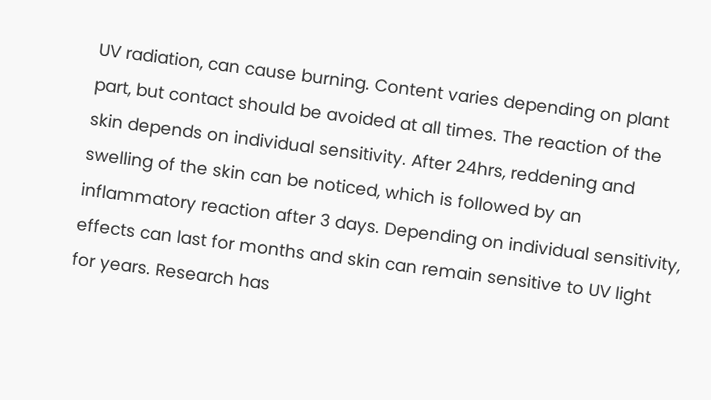UV radiation, can cause burning. Content varies depending on plant part, but contact should be avoided at all times. The reaction of the skin depends on individual sensitivity. After 24hrs, reddening and swelling of the skin can be noticed, which is followed by an inflammatory reaction after 3 days. Depending on individual sensitivity, effects can last for months and skin can remain sensitive to UV light for years. Research has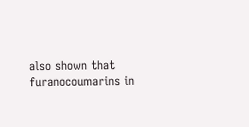also shown that furanocoumarins in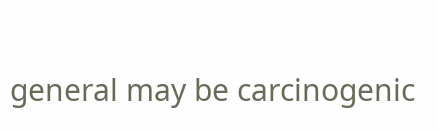general may be carcinogenic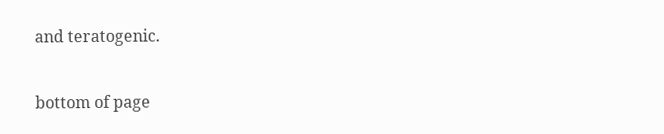and teratogenic.

bottom of page